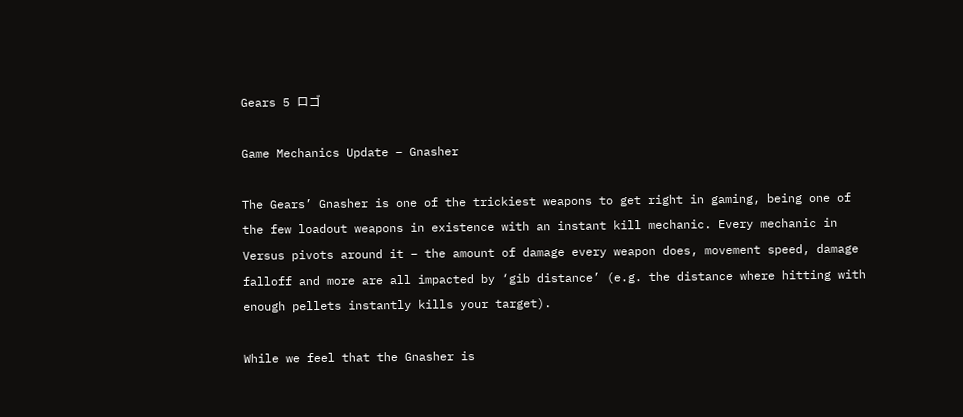Gears 5 ロゴ

Game Mechanics Update – Gnasher

The Gears’ Gnasher is one of the trickiest weapons to get right in gaming, being one of the few loadout weapons in existence with an instant kill mechanic. Every mechanic in Versus pivots around it – the amount of damage every weapon does, movement speed, damage falloff and more are all impacted by ‘gib distance’ (e.g. the distance where hitting with enough pellets instantly kills your target).

While we feel that the Gnasher is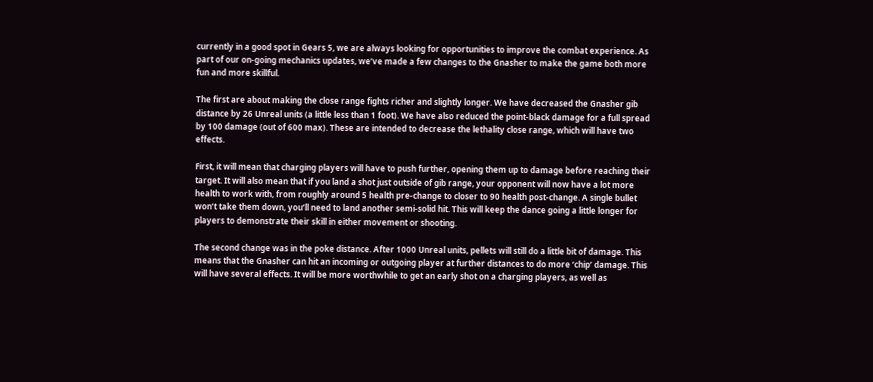currently in a good spot in Gears 5, we are always looking for opportunities to improve the combat experience. As part of our on-going mechanics updates, we’ve made a few changes to the Gnasher to make the game both more fun and more skillful.

The first are about making the close range fights richer and slightly longer. We have decreased the Gnasher gib distance by 26 Unreal units (a little less than 1 foot). We have also reduced the point-black damage for a full spread by 100 damage (out of 600 max). These are intended to decrease the lethality close range, which will have two effects.

First, it will mean that charging players will have to push further, opening them up to damage before reaching their target. It will also mean that if you land a shot just outside of gib range, your opponent will now have a lot more health to work with, from roughly around 5 health pre-change to closer to 90 health post-change. A single bullet won’t take them down, you’ll need to land another semi-solid hit. This will keep the dance going a little longer for players to demonstrate their skill in either movement or shooting.

The second change was in the poke distance. After 1000 Unreal units, pellets will still do a little bit of damage. This means that the Gnasher can hit an incoming or outgoing player at further distances to do more ‘chip’ damage. This will have several effects. It will be more worthwhile to get an early shot on a charging players, as well as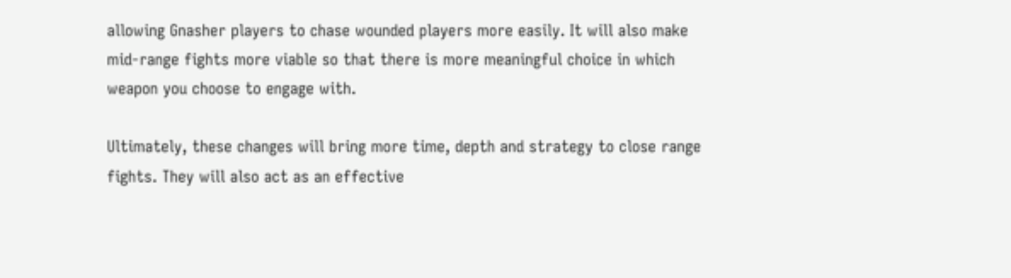allowing Gnasher players to chase wounded players more easily. It will also make mid-range fights more viable so that there is more meaningful choice in which weapon you choose to engage with.

Ultimately, these changes will bring more time, depth and strategy to close range fights. They will also act as an effective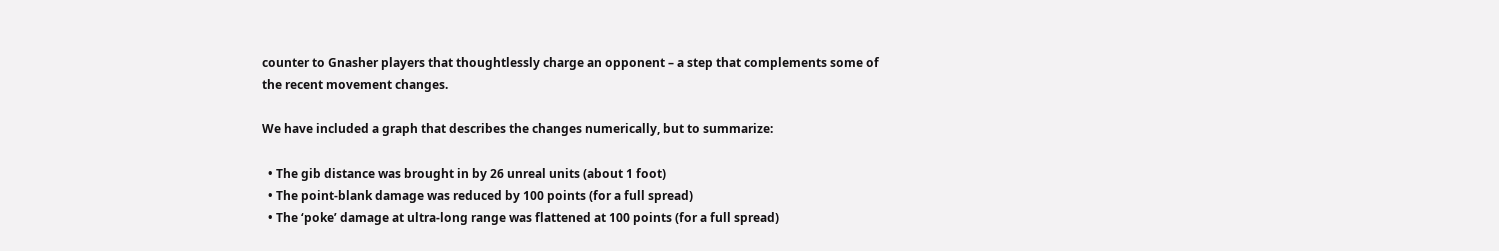counter to Gnasher players that thoughtlessly charge an opponent – a step that complements some of the recent movement changes.

We have included a graph that describes the changes numerically, but to summarize:

  • The gib distance was brought in by 26 unreal units (about 1 foot)
  • The point-blank damage was reduced by 100 points (for a full spread)
  • The ‘poke’ damage at ultra-long range was flattened at 100 points (for a full spread)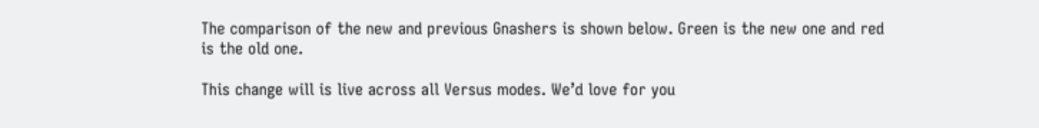The comparison of the new and previous Gnashers is shown below. Green is the new one and red is the old one.

This change will is live across all Versus modes. We’d love for you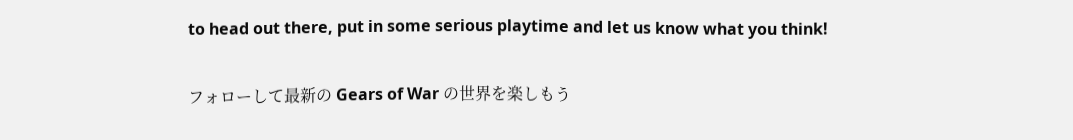to head out there, put in some serious playtime and let us know what you think!

フォローして最新の Gears of War の世界を楽しもう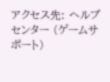アクセス先: ヘルプセンター (ゲームサポート)